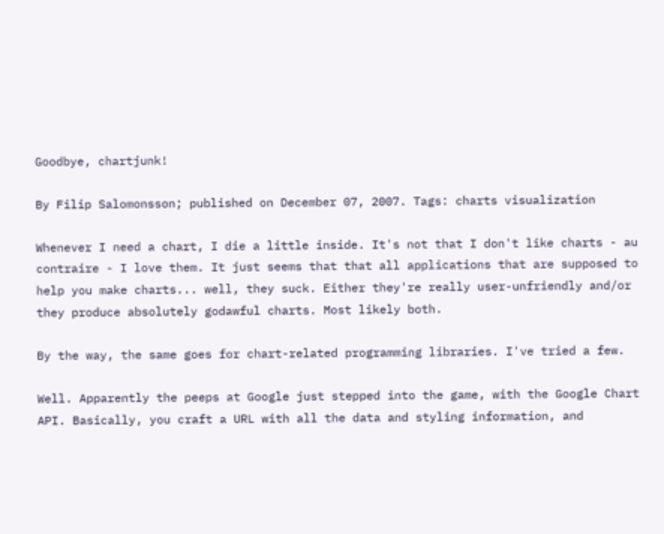Goodbye, chartjunk!

By Filip Salomonsson; published on December 07, 2007. Tags: charts visualization

Whenever I need a chart, I die a little inside. It's not that I don't like charts - au contraire - I love them. It just seems that that all applications that are supposed to help you make charts... well, they suck. Either they're really user-unfriendly and/or they produce absolutely godawful charts. Most likely both.

By the way, the same goes for chart-related programming libraries. I've tried a few.

Well. Apparently the peeps at Google just stepped into the game, with the Google Chart API. Basically, you craft a URL with all the data and styling information, and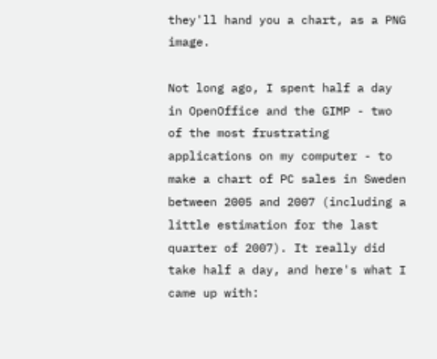they'll hand you a chart, as a PNG image.

Not long ago, I spent half a day in OpenOffice and the GIMP - two of the most frustrating applications on my computer - to make a chart of PC sales in Sweden between 2005 and 2007 (including a little estimation for the last quarter of 2007). It really did take half a day, and here's what I came up with: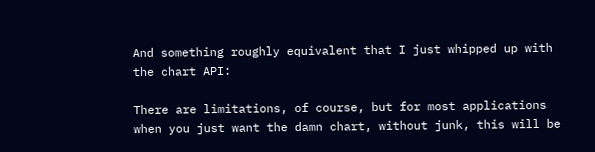And something roughly equivalent that I just whipped up with the chart API:

There are limitations, of course, but for most applications when you just want the damn chart, without junk, this will be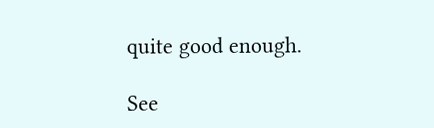quite good enough.

See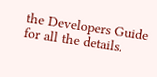the Developers Guide for all the details.